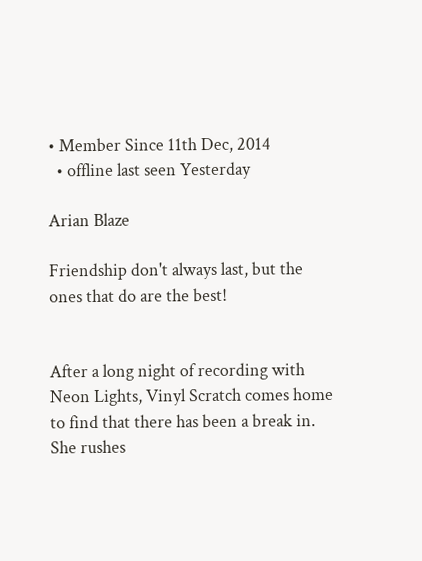• Member Since 11th Dec, 2014
  • offline last seen Yesterday

Arian Blaze

Friendship don't always last, but the ones that do are the best!


After a long night of recording with Neon Lights, Vinyl Scratch comes home to find that there has been a break in. She rushes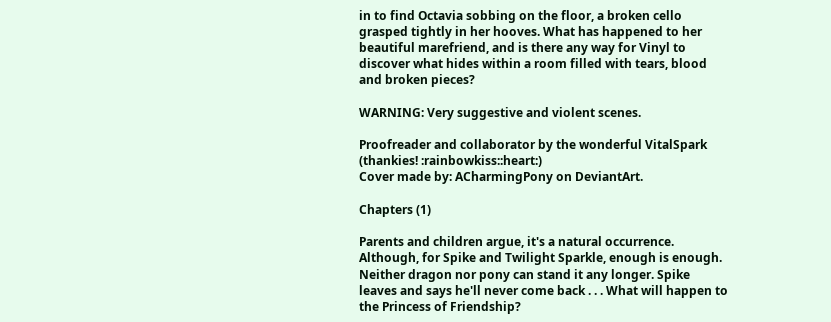in to find Octavia sobbing on the floor, a broken cello grasped tightly in her hooves. What has happened to her beautiful marefriend, and is there any way for Vinyl to discover what hides within a room filled with tears, blood and broken pieces?

WARNING: Very suggestive and violent scenes.

Proofreader and collaborator by the wonderful VitalSpark (thankies! :rainbowkiss::heart:)
Cover made by: ACharmingPony on DeviantArt.

Chapters (1)

Parents and children argue, it's a natural occurrence. Although, for Spike and Twilight Sparkle, enough is enough. Neither dragon nor pony can stand it any longer. Spike leaves and says he'll never come back . . . What will happen to the Princess of Friendship?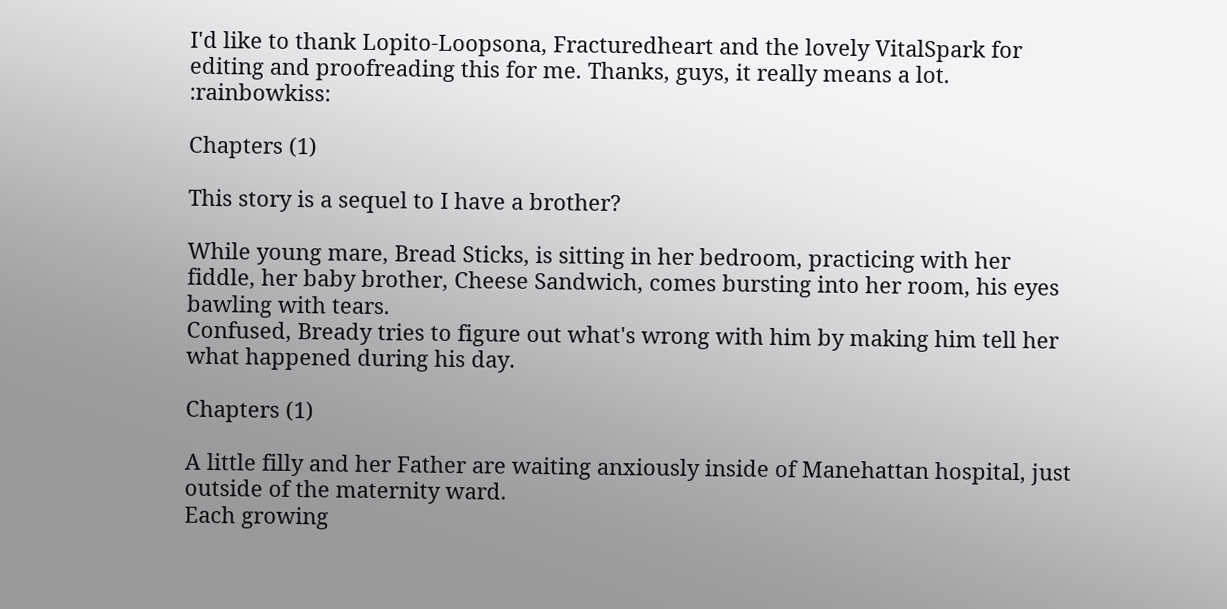I'd like to thank Lopito-Loopsona, Fracturedheart and the lovely VitalSpark for editing and proofreading this for me. Thanks, guys, it really means a lot. :rainbowkiss:

Chapters (1)

This story is a sequel to I have a brother?

While young mare, Bread Sticks, is sitting in her bedroom, practicing with her fiddle, her baby brother, Cheese Sandwich, comes bursting into her room, his eyes bawling with tears.
Confused, Bready tries to figure out what's wrong with him by making him tell her what happened during his day.

Chapters (1)

A little filly and her Father are waiting anxiously inside of Manehattan hospital, just outside of the maternity ward.
Each growing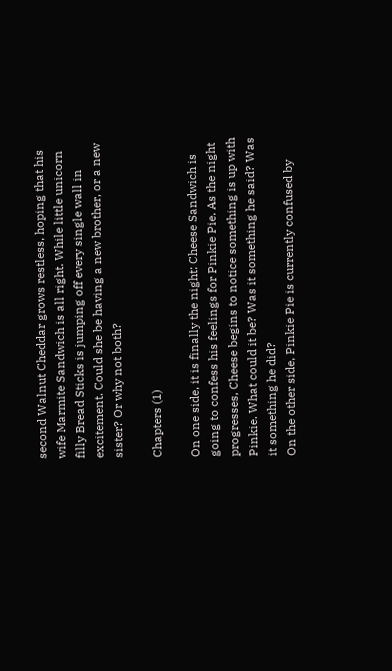second Walnut Cheddar grows restless, hoping that his wife Marmite Sandwich is all right. While little unicorn filly Bread Sticks is jumping off every single wall in excitement. Could she be having a new brother, or a new sister? Or why not both?

Chapters (1)

On one side, it is finally the night: Cheese Sandwich is going to confess his feelings for Pinkie Pie. As the night progresses, Cheese begins to notice something is up with Pinkie. What could it be? Was it something he said? Was it something he did?
On the other side, Pinkie Pie is currently confused by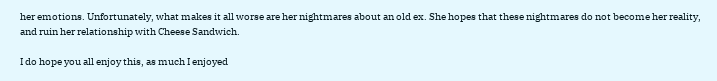her emotions. Unfortunately, what makes it all worse are her nightmares about an old ex. She hopes that these nightmares do not become her reality, and ruin her relationship with Cheese Sandwich.

I do hope you all enjoy this, as much I enjoyed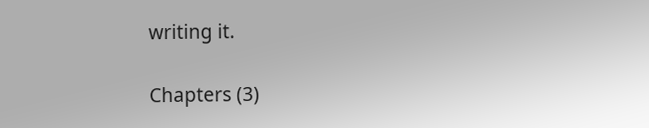writing it.

Chapters (3)